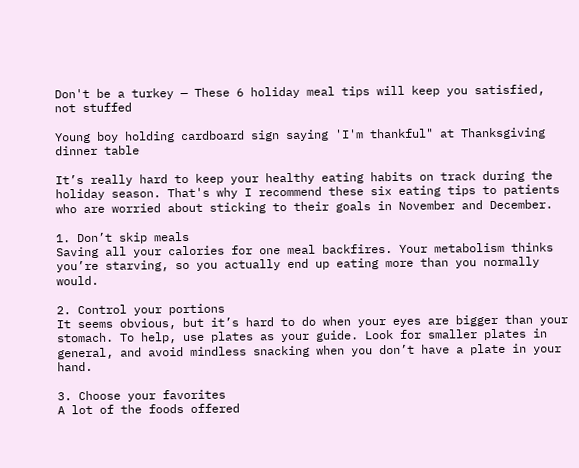Don't be a turkey — These 6 holiday meal tips will keep you satisfied, not stuffed

Young boy holding cardboard sign saying 'I'm thankful" at Thanksgiving dinner table

It’s really hard to keep your healthy eating habits on track during the holiday season. That's why I recommend these six eating tips to patients who are worried about sticking to their goals in November and December.

1. Don’t skip meals
Saving all your calories for one meal backfires. Your metabolism thinks you’re starving, so you actually end up eating more than you normally would.

2. Control your portions
It seems obvious, but it’s hard to do when your eyes are bigger than your stomach. To help, use plates as your guide. Look for smaller plates in general, and avoid mindless snacking when you don’t have a plate in your hand.

3. Choose your favorites
A lot of the foods offered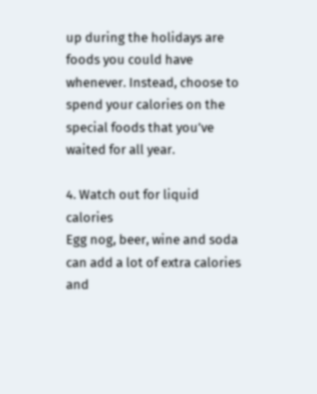up during the holidays are foods you could have whenever. Instead, choose to spend your calories on the special foods that you’ve waited for all year.

4. Watch out for liquid calories
Egg nog, beer, wine and soda can add a lot of extra calories and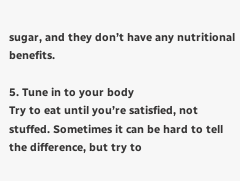sugar, and they don’t have any nutritional benefits.

5. Tune in to your body
Try to eat until you’re satisfied, not stuffed. Sometimes it can be hard to tell the difference, but try to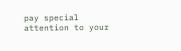pay special attention to your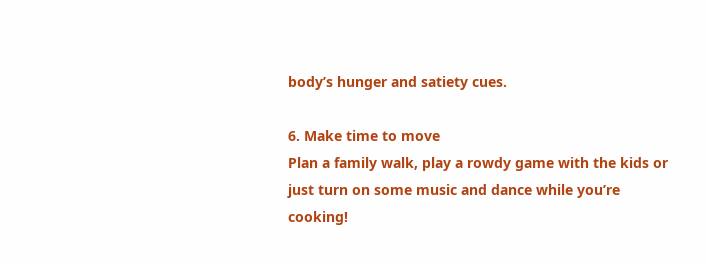body’s hunger and satiety cues.

6. Make time to move
Plan a family walk, play a rowdy game with the kids or just turn on some music and dance while you’re cooking!